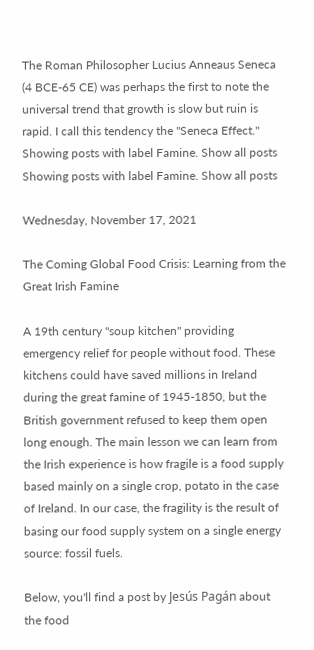The Roman Philosopher Lucius Anneaus Seneca (4 BCE-65 CE) was perhaps the first to note the universal trend that growth is slow but ruin is rapid. I call this tendency the "Seneca Effect."
Showing posts with label Famine. Show all posts
Showing posts with label Famine. Show all posts

Wednesday, November 17, 2021

The Coming Global Food Crisis: Learning from the Great Irish Famine

A 19th century "soup kitchen" providing emergency relief for people without food. These kitchens could have saved millions in Ireland during the great famine of 1945-1850, but the British government refused to keep them open long enough. The main lesson we can learn from the Irish experience is how fragile is a food supply based mainly on a single crop, potato in the case of Ireland. In our case, the fragility is the result of basing our food supply system on a single energy source: fossil fuels.

Below, you'll find a post by Jesús Pagán about the food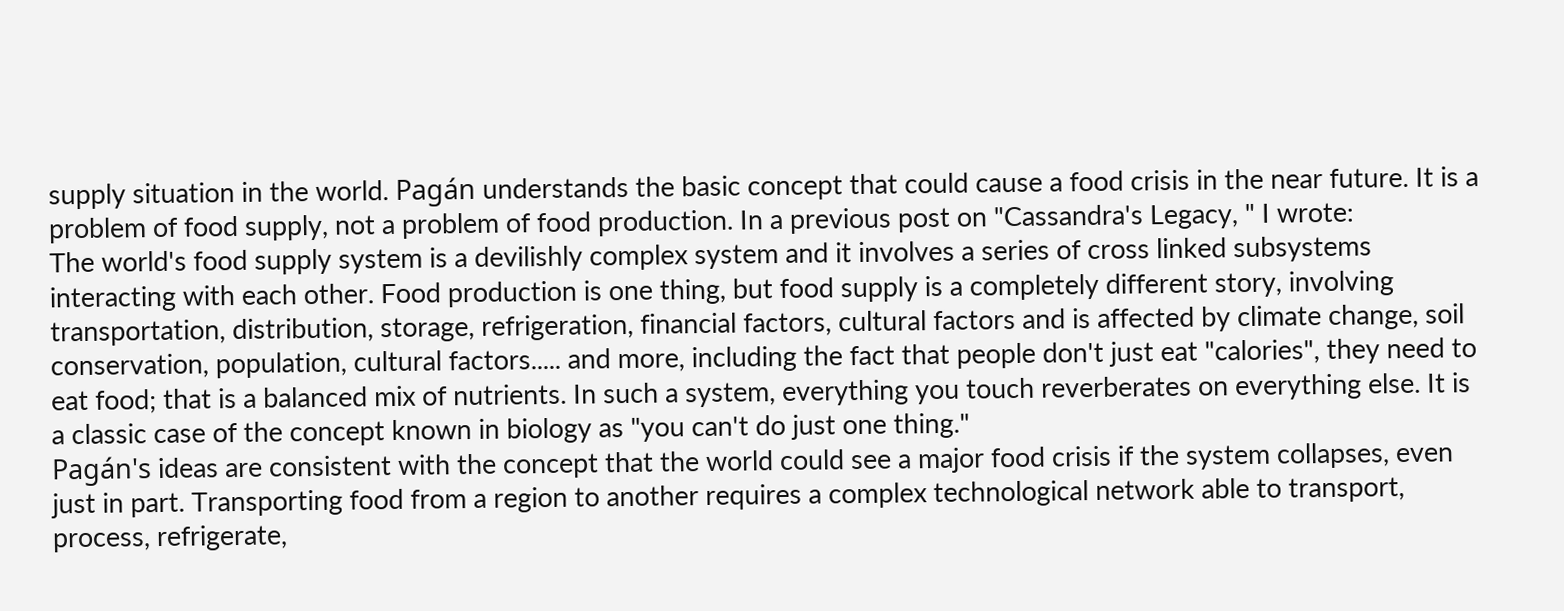supply situation in the world. Pagán understands the basic concept that could cause a food crisis in the near future. It is a problem of food supply, not a problem of food production. In a previous post on "Cassandra's Legacy, " I wrote:
The world's food supply system is a devilishly complex system and it involves a series of cross linked subsystems interacting with each other. Food production is one thing, but food supply is a completely different story, involving transportation, distribution, storage, refrigeration, financial factors, cultural factors and is affected by climate change, soil conservation, population, cultural factors..... and more, including the fact that people don't just eat "calories", they need to eat food; that is a balanced mix of nutrients. In such a system, everything you touch reverberates on everything else. It is a classic case of the concept known in biology as "you can't do just one thing."
Pagán's ideas are consistent with the concept that the world could see a major food crisis if the system collapses, even just in part. Transporting food from a region to another requires a complex technological network able to transport, process, refrigerate,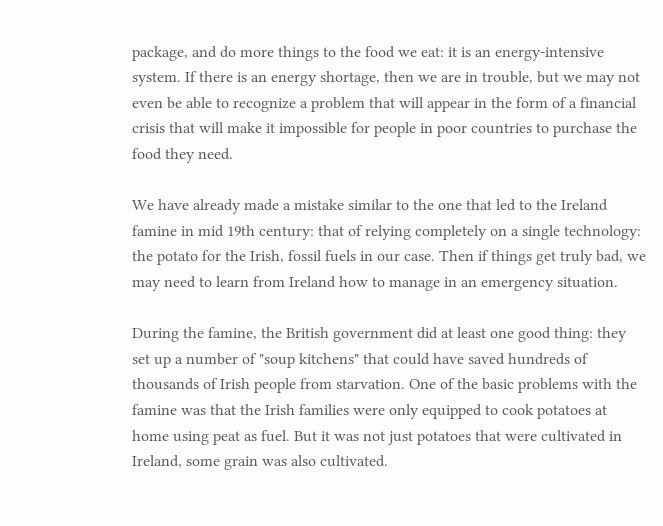package, and do more things to the food we eat: it is an energy-intensive system. If there is an energy shortage, then we are in trouble, but we may not even be able to recognize a problem that will appear in the form of a financial crisis that will make it impossible for people in poor countries to purchase the food they need.

We have already made a mistake similar to the one that led to the Ireland famine in mid 19th century: that of relying completely on a single technology: the potato for the Irish, fossil fuels in our case. Then if things get truly bad, we may need to learn from Ireland how to manage in an emergency situation.

During the famine, the British government did at least one good thing: they set up a number of "soup kitchens" that could have saved hundreds of thousands of Irish people from starvation. One of the basic problems with the famine was that the Irish families were only equipped to cook potatoes at home using peat as fuel. But it was not just potatoes that were cultivated in Ireland, some grain was also cultivated.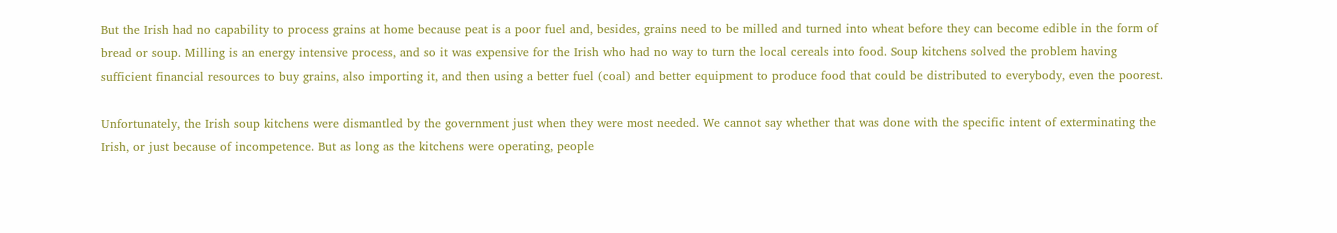But the Irish had no capability to process grains at home because peat is a poor fuel and, besides, grains need to be milled and turned into wheat before they can become edible in the form of bread or soup. Milling is an energy intensive process, and so it was expensive for the Irish who had no way to turn the local cereals into food. Soup kitchens solved the problem having sufficient financial resources to buy grains, also importing it, and then using a better fuel (coal) and better equipment to produce food that could be distributed to everybody, even the poorest.

Unfortunately, the Irish soup kitchens were dismantled by the government just when they were most needed. We cannot say whether that was done with the specific intent of exterminating the Irish, or just because of incompetence. But as long as the kitchens were operating, people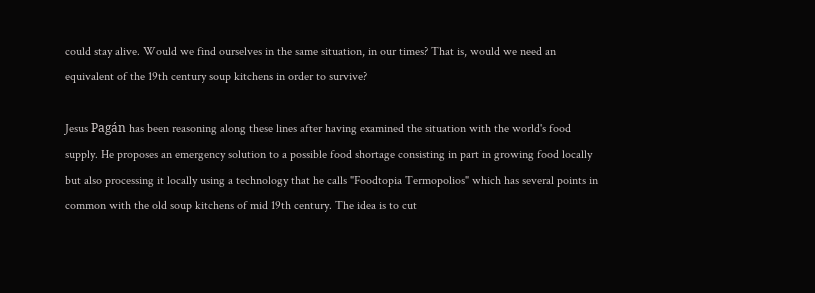could stay alive. Would we find ourselves in the same situation, in our times? That is, would we need an equivalent of the 19th century soup kitchens in order to survive?

Jesus Pagán has been reasoning along these lines after having examined the situation with the world's food supply. He proposes an emergency solution to a possible food shortage consisting in part in growing food locally but also processing it locally using a technology that he calls "Foodtopia Termopolios" which has several points in common with the old soup kitchens of mid 19th century. The idea is to cut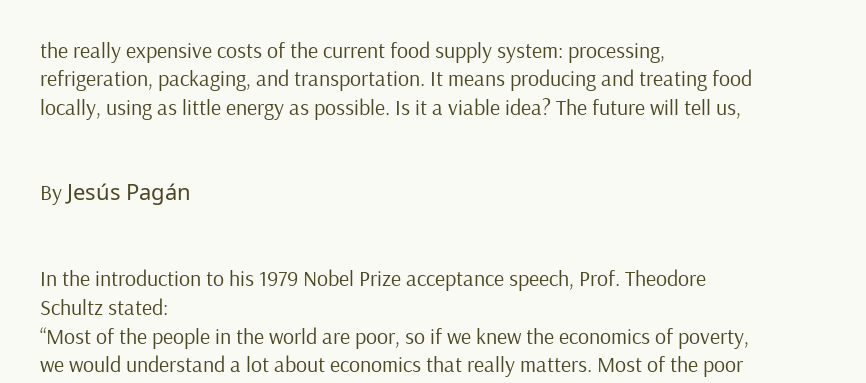the really expensive costs of the current food supply system: processing, refrigeration, packaging, and transportation. It means producing and treating food locally, using as little energy as possible. Is it a viable idea? The future will tell us,


By Jesús Pagán


In the introduction to his 1979 Nobel Prize acceptance speech, Prof. Theodore Schultz stated:
“Most of the people in the world are poor, so if we knew the economics of poverty, we would understand a lot about economics that really matters. Most of the poor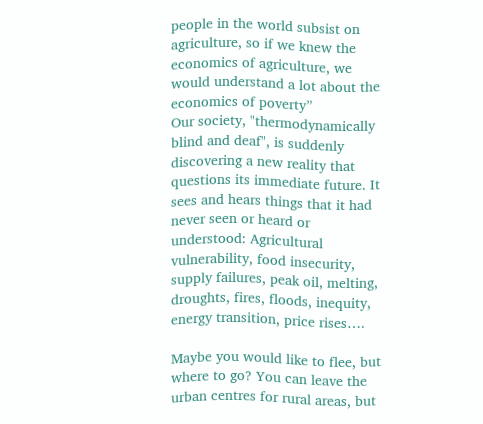people in the world subsist on agriculture, so if we knew the economics of agriculture, we would understand a lot about the economics of poverty”
Our society, "thermodynamically blind and deaf", is suddenly discovering a new reality that questions its immediate future. It sees and hears things that it had never seen or heard or understood: Agricultural vulnerability, food insecurity, supply failures, peak oil, melting, droughts, fires, floods, inequity, energy transition, price rises….

Maybe you would like to flee, but where to go? You can leave the urban centres for rural areas, but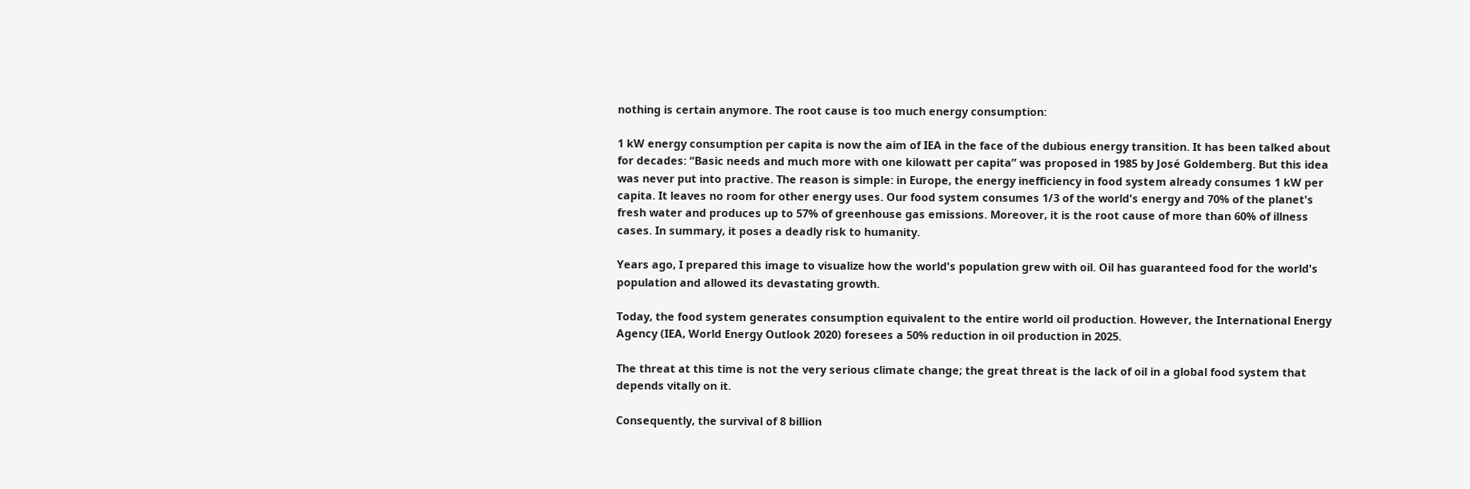nothing is certain anymore. The root cause is too much energy consumption:

1 kW energy consumption per capita is now the aim of IEA in the face of the dubious energy transition. It has been talked about for decades: “Basic needs and much more with one kilowatt per capita” was proposed in 1985 by José Goldemberg. But this idea was never put into practive. The reason is simple: in Europe, the energy inefficiency in food system already consumes 1 kW per capita. It leaves no room for other energy uses. Our food system consumes 1/3 of the world's energy and 70% of the planet's fresh water and produces up to 57% of greenhouse gas emissions. Moreover, it is the root cause of more than 60% of illness cases. In summary, it poses a deadly risk to humanity.

Years ago, I prepared this image to visualize how the world's population grew with oil. Oil has guaranteed food for the world's population and allowed its devastating growth.

Today, the food system generates consumption equivalent to the entire world oil production. However, the International Energy Agency (IEA, World Energy Outlook 2020) foresees a 50% reduction in oil production in 2025.

The threat at this time is not the very serious climate change; the great threat is the lack of oil in a global food system that depends vitally on it.

Consequently, the survival of 8 billion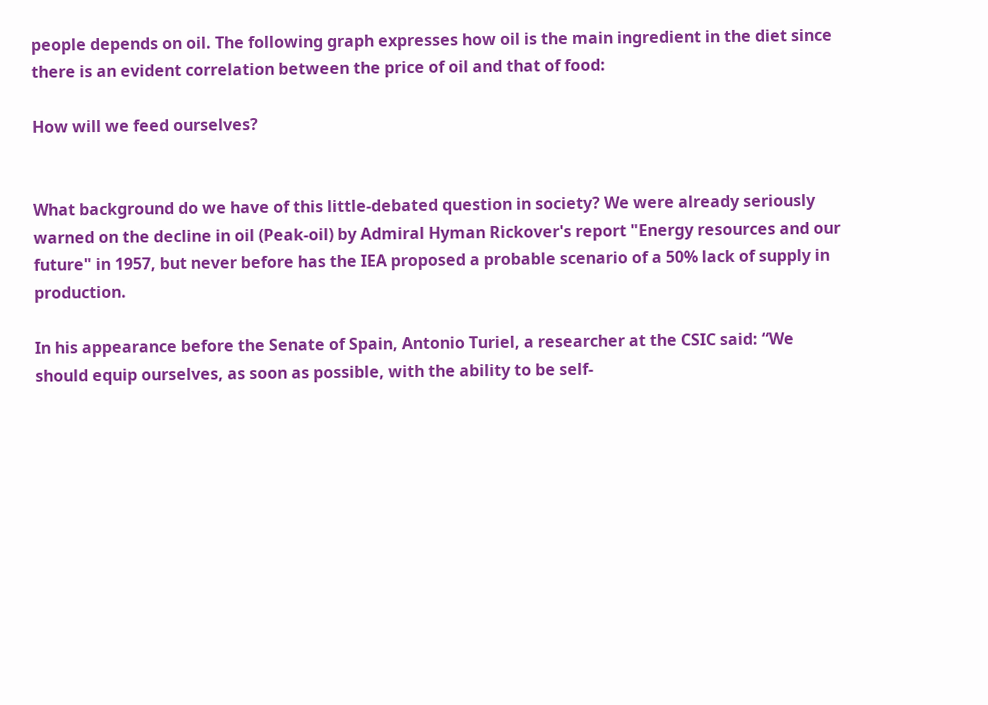people depends on oil. The following graph expresses how oil is the main ingredient in the diet since there is an evident correlation between the price of oil and that of food:

How will we feed ourselves?


What background do we have of this little-debated question in society? We were already seriously warned on the decline in oil (Peak-oil) by Admiral Hyman Rickover's report "Energy resources and our future" in 1957, but never before has the IEA proposed a probable scenario of a 50% lack of supply in production.

In his appearance before the Senate of Spain, Antonio Turiel, a researcher at the CSIC said: “We should equip ourselves, as soon as possible, with the ability to be self-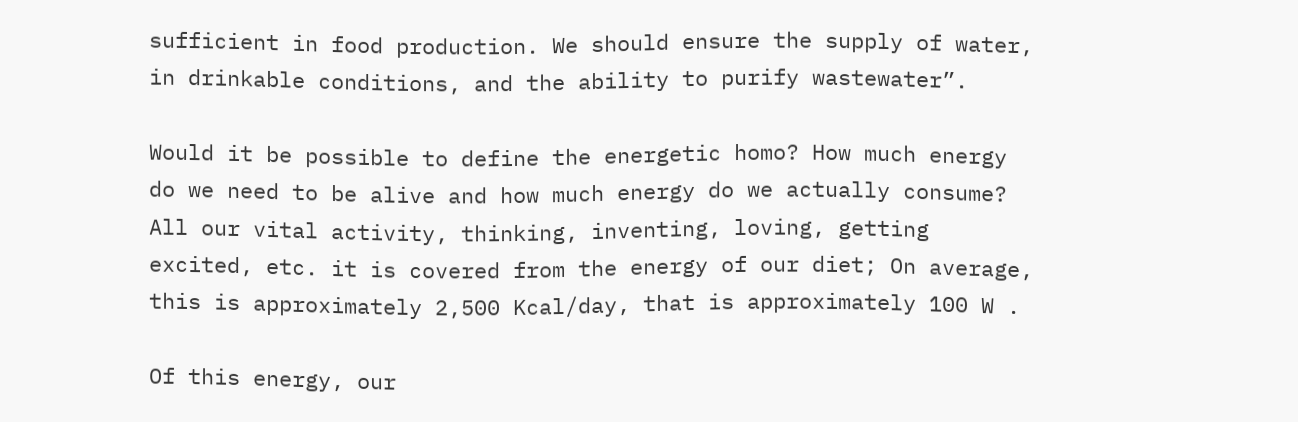sufficient in food production. We should ensure the supply of water, in drinkable conditions, and the ability to purify wastewater”.

Would it be possible to define the energetic homo? How much energy do we need to be alive and how much energy do we actually consume? All our vital activity, thinking, inventing, loving, getting excited, etc. it is covered from the energy of our diet; On average, this is approximately 2,500 Kcal/day, that is approximately 100 W .

Of this energy, our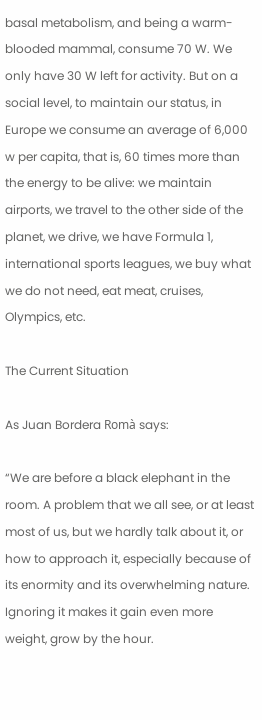basal metabolism, and being a warm-blooded mammal, consume 70 W. We only have 30 W left for activity. But on a social level, to maintain our status, in Europe we consume an average of 6,000 w per capita, that is, 60 times more than the energy to be alive: we maintain airports, we travel to the other side of the planet, we drive, we have Formula 1, international sports leagues, we buy what we do not need, eat meat, cruises, Olympics, etc.

The Current Situation

As Juan Bordera Romà says:

“We are before a black elephant in the room. A problem that we all see, or at least most of us, but we hardly talk about it, or how to approach it, especially because of its enormity and its overwhelming nature. Ignoring it makes it gain even more weight, grow by the hour.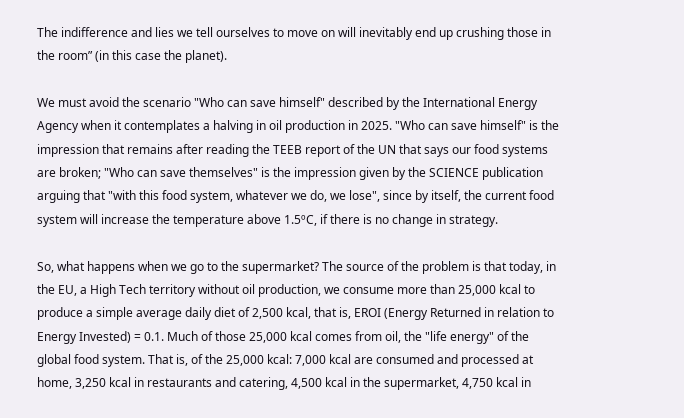The indifference and lies we tell ourselves to move on will inevitably end up crushing those in the room” (in this case the planet).

We must avoid the scenario "Who can save himself" described by the International Energy Agency when it contemplates a halving in oil production in 2025. "Who can save himself" is the impression that remains after reading the TEEB report of the UN that says our food systems are broken; "Who can save themselves" is the impression given by the SCIENCE publication arguing that "with this food system, whatever we do, we lose", since by itself, the current food system will increase the temperature above 1.5ºC, if there is no change in strategy.

So, what happens when we go to the supermarket? The source of the problem is that today, in the EU, a High Tech territory without oil production, we consume more than 25,000 kcal to produce a simple average daily diet of 2,500 kcal, that is, EROI (Energy Returned in relation to Energy Invested) = 0.1. Much of those 25,000 kcal comes from oil, the "life energy" of the global food system. That is, of the 25,000 kcal: 7,000 kcal are consumed and processed at home, 3,250 kcal in restaurants and catering, 4,500 kcal in the supermarket, 4,750 kcal in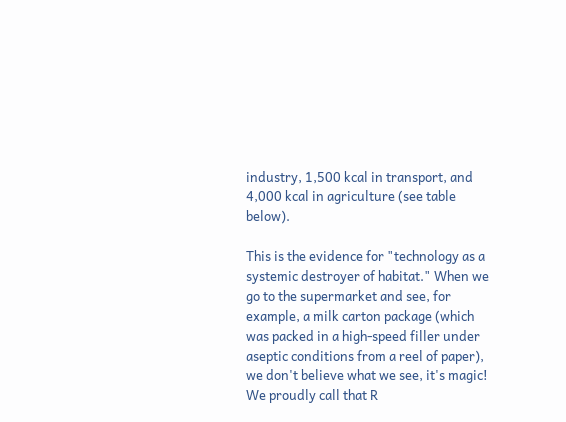industry, 1,500 kcal in transport, and 4,000 kcal in agriculture (see table below).

This is the evidence for "technology as a systemic destroyer of habitat." When we go to the supermarket and see, for example, a milk carton package (which was packed in a high-speed filler under aseptic conditions from a reel of paper), we don't believe what we see, it's magic! We proudly call that R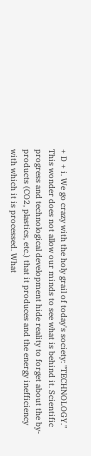+ D + i. We go crazy with the holy grail of today's society: "TECHNOLOGY." This wonder does not allow our minds to see what is behind it. Scientific progress and technological development hide reality to forget about the by-products (CO2, plastics, etc.) that it produces and the energy inefficiency with which it is processed. What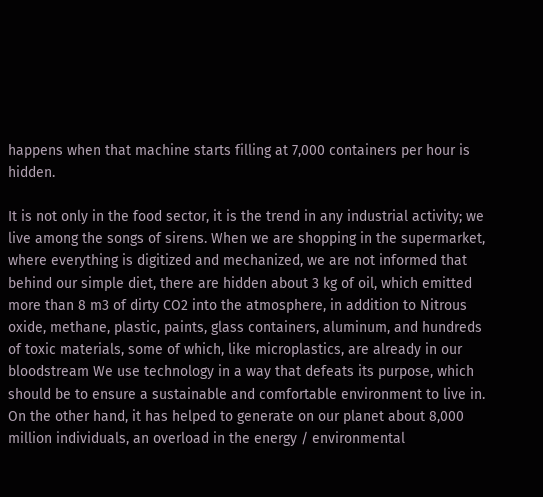happens when that machine starts filling at 7,000 containers per hour is hidden.

It is not only in the food sector, it is the trend in any industrial activity; we live among the songs of sirens. When we are shopping in the supermarket, where everything is digitized and mechanized, we are not informed that behind our simple diet, there are hidden about 3 kg of oil, which emitted more than 8 m3 of dirty CO2 into the atmosphere, in addition to Nitrous oxide, methane, plastic, paints, glass containers, aluminum, and hundreds of toxic materials, some of which, like microplastics, are already in our bloodstream We use technology in a way that defeats its purpose, which should be to ensure a sustainable and comfortable environment to live in. On the other hand, it has helped to generate on our planet about 8,000 million individuals, an overload in the energy / environmental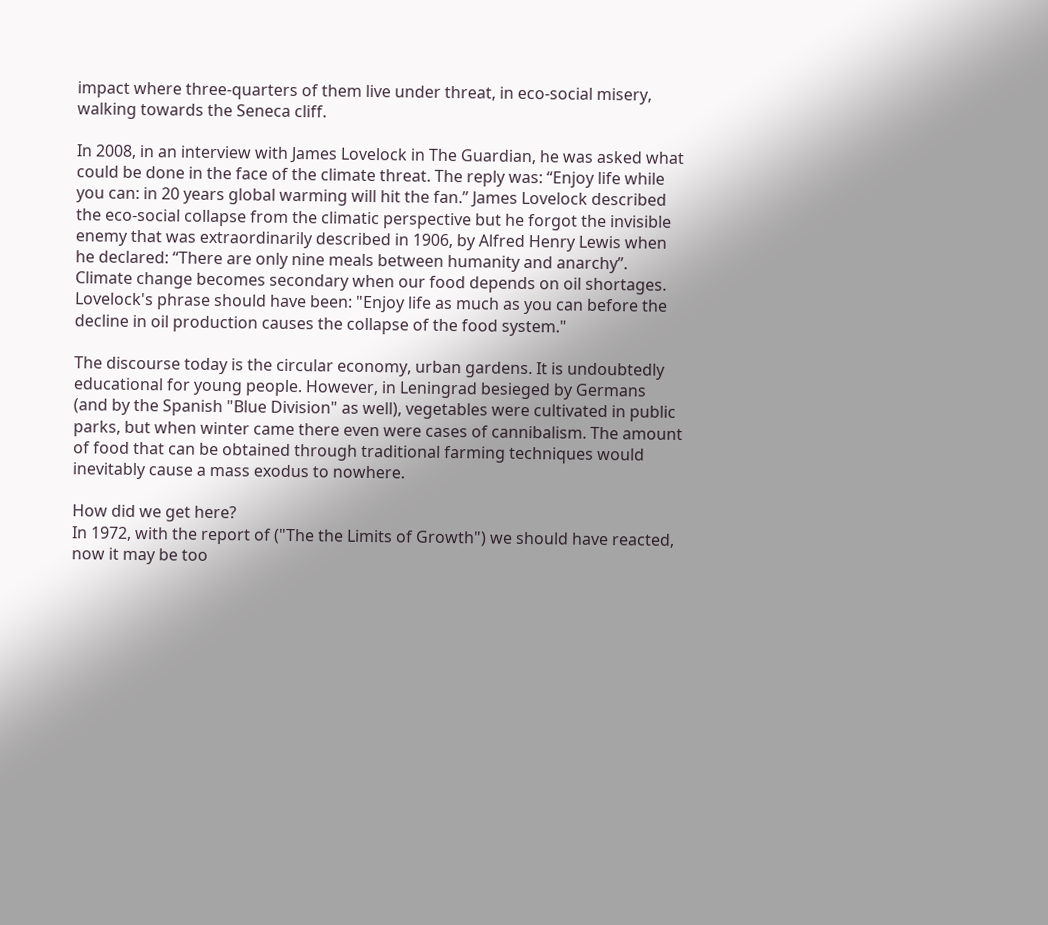impact where three-quarters of them live under threat, in eco-social misery, walking towards the Seneca cliff.

In 2008, in an interview with James Lovelock in The Guardian, he was asked what could be done in the face of the climate threat. The reply was: “Enjoy life while you can: in 20 years global warming will hit the fan.” James Lovelock described the eco-social collapse from the climatic perspective but he forgot the invisible enemy that was extraordinarily described in 1906, by Alfred Henry Lewis when he declared: “There are only nine meals between humanity and anarchy”. Climate change becomes secondary when our food depends on oil shortages. Lovelock's phrase should have been: "Enjoy life as much as you can before the decline in oil production causes the collapse of the food system."

The discourse today is the circular economy, urban gardens. It is undoubtedly educational for young people. However, in Leningrad besieged by Germans (and by the Spanish "Blue Division" as well), vegetables were cultivated in public parks, but when winter came there even were cases of cannibalism. The amount of food that can be obtained through traditional farming techniques would inevitably cause a mass exodus to nowhere.

How did we get here?
In 1972, with the report of ("The the Limits of Growth") we should have reacted, now it may be too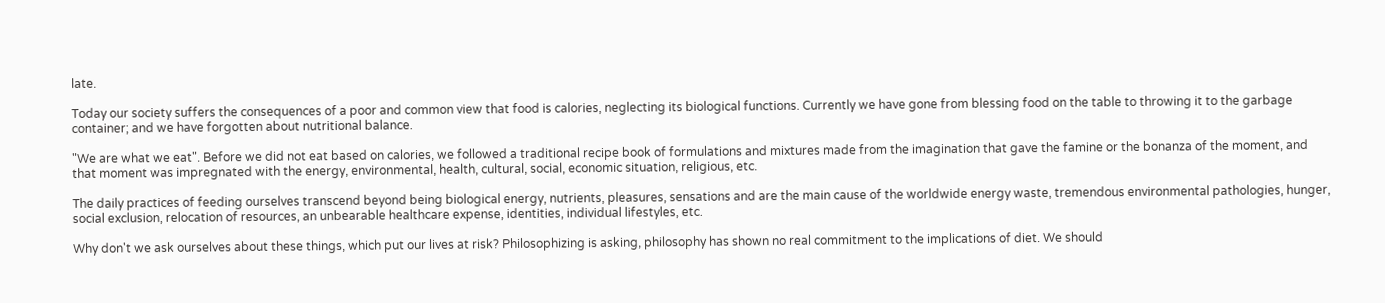late.

Today our society suffers the consequences of a poor and common view that food is calories, neglecting its biological functions. Currently we have gone from blessing food on the table to throwing it to the garbage container; and we have forgotten about nutritional balance.

"We are what we eat". Before we did not eat based on calories, we followed a traditional recipe book of formulations and mixtures made from the imagination that gave the famine or the bonanza of the moment, and that moment was impregnated with the energy, environmental, health, cultural, social, economic situation, religious, etc.

The daily practices of feeding ourselves transcend beyond being biological energy, nutrients, pleasures, sensations and are the main cause of the worldwide energy waste, tremendous environmental pathologies, hunger, social exclusion, relocation of resources, an unbearable healthcare expense, identities, individual lifestyles, etc.

Why don't we ask ourselves about these things, which put our lives at risk? Philosophizing is asking, philosophy has shown no real commitment to the implications of diet. We should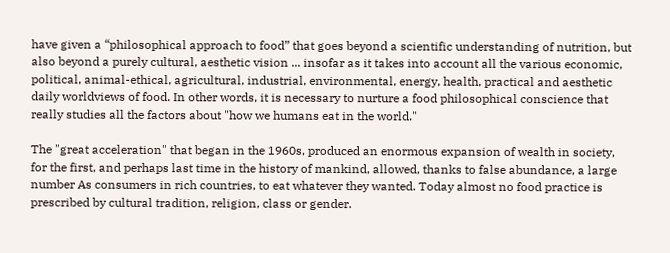have given a “philosophical approach to food” that goes beyond a scientific understanding of nutrition, but also beyond a purely cultural, aesthetic vision ... insofar as it takes into account all the various economic, political, animal-ethical, agricultural, industrial, environmental, energy, health, practical and aesthetic daily worldviews of food. In other words, it is necessary to nurture a food philosophical conscience that really studies all the factors about "how we humans eat in the world."

The "great acceleration" that began in the 1960s, produced an enormous expansion of wealth in society, for the first, and perhaps last time in the history of mankind, allowed, thanks to false abundance, a large number As consumers in rich countries, to eat whatever they wanted. Today almost no food practice is prescribed by cultural tradition, religion, class or gender.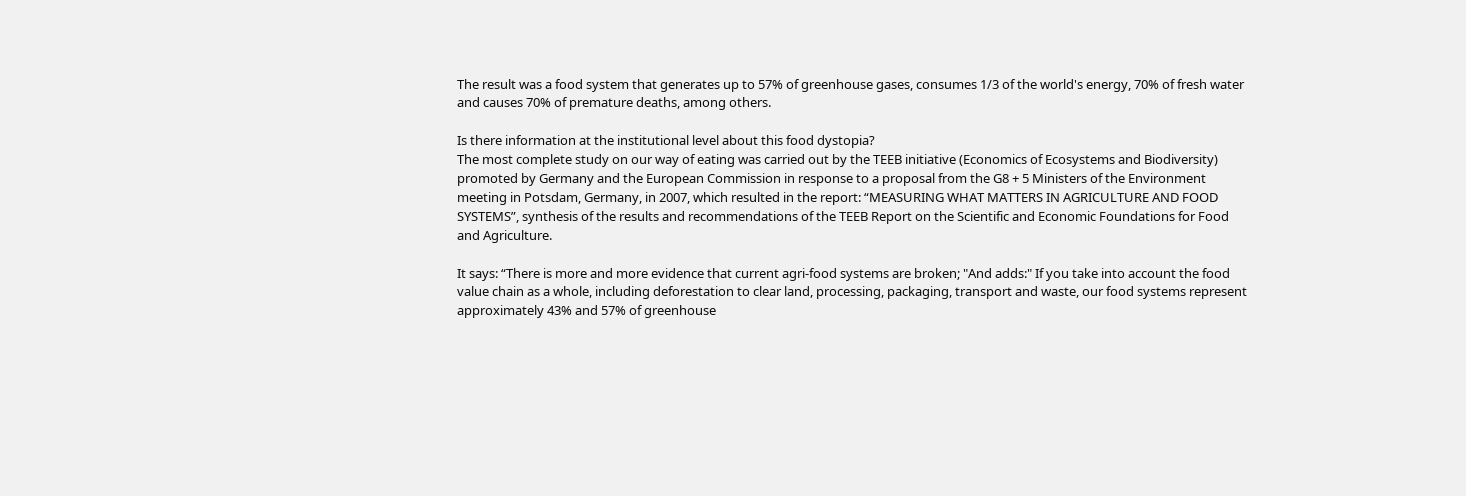The result was a food system that generates up to 57% of greenhouse gases, consumes 1/3 of the world's energy, 70% of fresh water and causes 70% of premature deaths, among others.

Is there information at the institutional level about this food dystopia?
The most complete study on our way of eating was carried out by the TEEB initiative (Economics of Ecosystems and Biodiversity) promoted by Germany and the European Commission in response to a proposal from the G8 + 5 Ministers of the Environment meeting in Potsdam, Germany, in 2007, which resulted in the report: “MEASURING WHAT MATTERS IN AGRICULTURE AND FOOD SYSTEMS”, synthesis of the results and recommendations of the TEEB Report on the Scientific and Economic Foundations for Food and Agriculture.

It says: “There is more and more evidence that current agri-food systems are broken; "And adds:" If you take into account the food value chain as a whole, including deforestation to clear land, processing, packaging, transport and waste, our food systems represent approximately 43% and 57% of greenhouse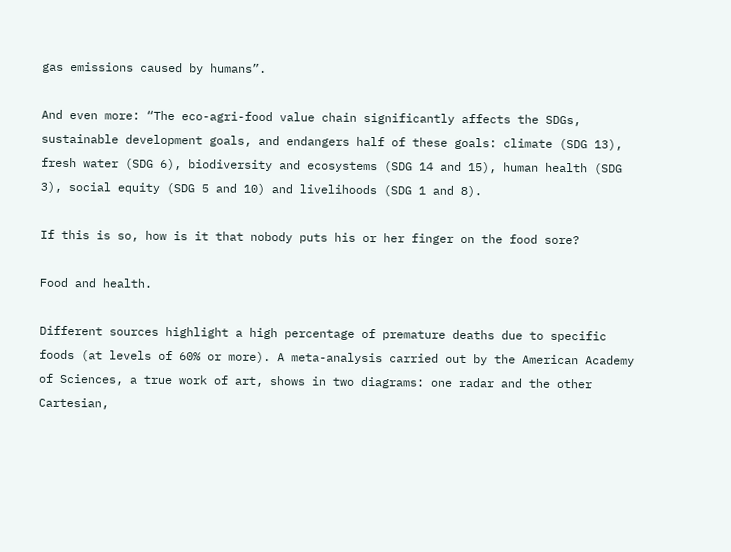gas emissions caused by humans”.

And even more: “The eco-agri-food value chain significantly affects the SDGs, sustainable development goals, and endangers half of these goals: climate (SDG 13), fresh water (SDG 6), biodiversity and ecosystems (SDG 14 and 15), human health (SDG 3), social equity (SDG 5 and 10) and livelihoods (SDG 1 and 8).

If this is so, how is it that nobody puts his or her finger on the food sore?

Food and health.

Different sources highlight a high percentage of premature deaths due to specific foods (at levels of 60% or more). A meta-analysis carried out by the American Academy of Sciences, a true work of art, shows in two diagrams: one radar and the other Cartesian,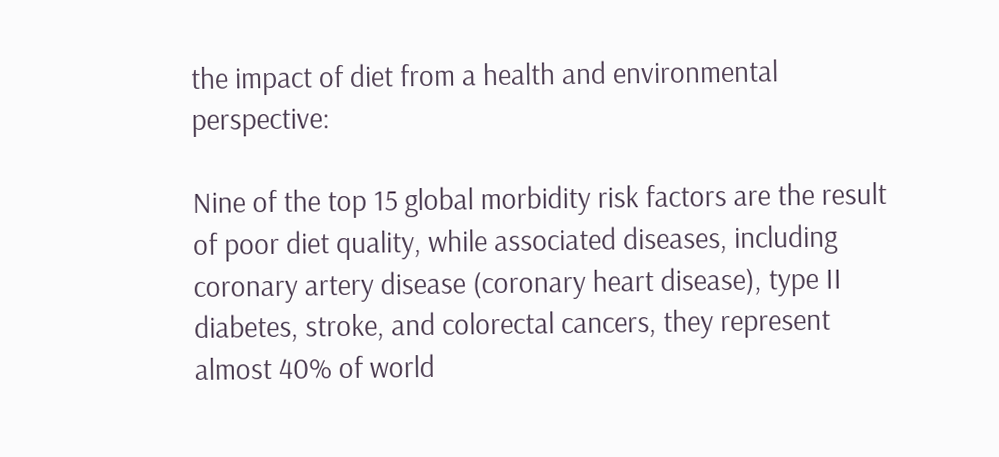the impact of diet from a health and environmental perspective:

Nine of the top 15 global morbidity risk factors are the result of poor diet quality, while associated diseases, including coronary artery disease (coronary heart disease), type II diabetes, stroke, and colorectal cancers, they represent almost 40% of world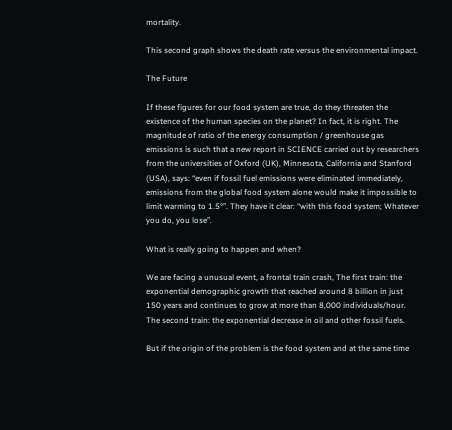mortality.

This second graph shows the death rate versus the environmental impact.

The Future

If these figures for our food system are true, do they threaten the existence of the human species on the planet? In fact, it is right. The magnitude of ratio of the energy consumption / greenhouse gas emissions is such that a new report in SCIENCE carried out by researchers from the universities of Oxford (UK), Minnesota, California and Stanford (USA), says: “even if fossil fuel emissions were eliminated immediately, emissions from the global food system alone would make it impossible to limit warming to 1.5°”. They have it clear: “with this food system; Whatever you do, you lose”.

What is really going to happen and when?

We are facing a unusual event, a frontal train crash, The first train: the exponential demographic growth that reached around 8 billion in just 150 years and continues to grow at more than 8,000 individuals/hour. The second train: the exponential decrease in oil and other fossil fuels.

But if the origin of the problem is the food system and at the same time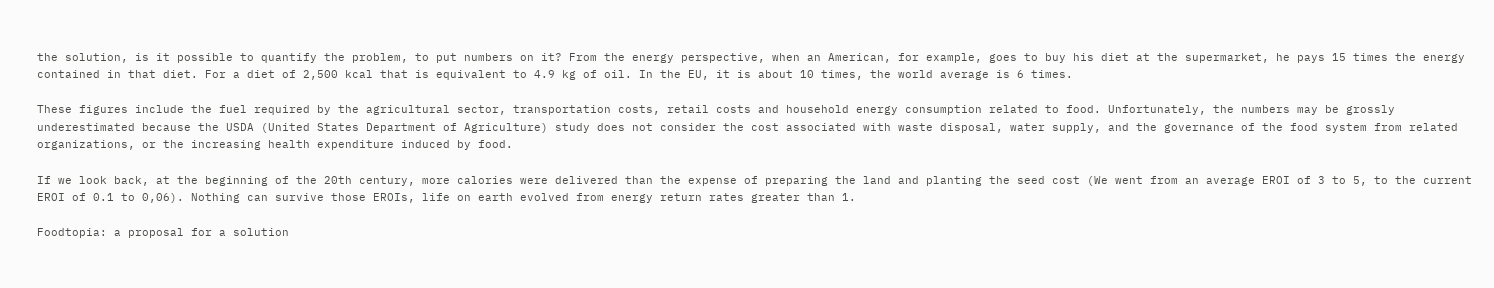the solution, is it possible to quantify the problem, to put numbers on it? From the energy perspective, when an American, for example, goes to buy his diet at the supermarket, he pays 15 times the energy contained in that diet. For a diet of 2,500 kcal that is equivalent to 4.9 kg of oil. In the EU, it is about 10 times, the world average is 6 times.

These figures include the fuel required by the agricultural sector, transportation costs, retail costs and household energy consumption related to food. Unfortunately, the numbers may be grossly underestimated because the USDA (United States Department of Agriculture) study does not consider the cost associated with waste disposal, water supply, and the governance of the food system from related organizations, or the increasing health expenditure induced by food.

If we look back, at the beginning of the 20th century, more calories were delivered than the expense of preparing the land and planting the seed cost (We went from an average EROI of 3 to 5, to the current EROI of 0.1 to 0,06). Nothing can survive those EROIs, life on earth evolved from energy return rates greater than 1.

Foodtopia: a proposal for a solution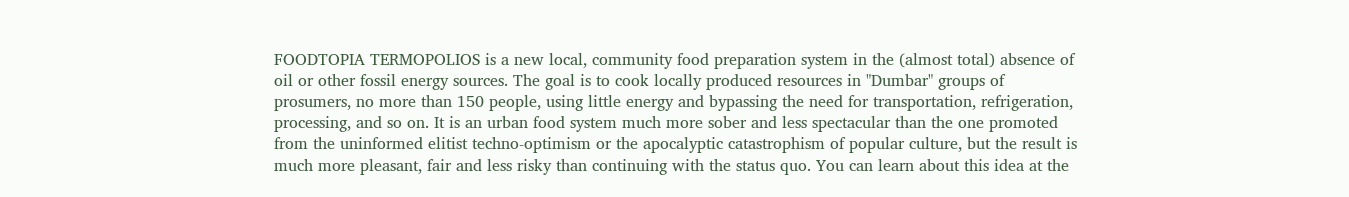FOODTOPIA TERMOPOLIOS is a new local, community food preparation system in the (almost total) absence of oil or other fossil energy sources. The goal is to cook locally produced resources in "Dumbar" groups of prosumers, no more than 150 people, using little energy and bypassing the need for transportation, refrigeration, processing, and so on. It is an urban food system much more sober and less spectacular than the one promoted from the uninformed elitist techno-optimism or the apocalyptic catastrophism of popular culture, but the result is  much more pleasant, fair and less risky than continuing with the status quo. You can learn about this idea at the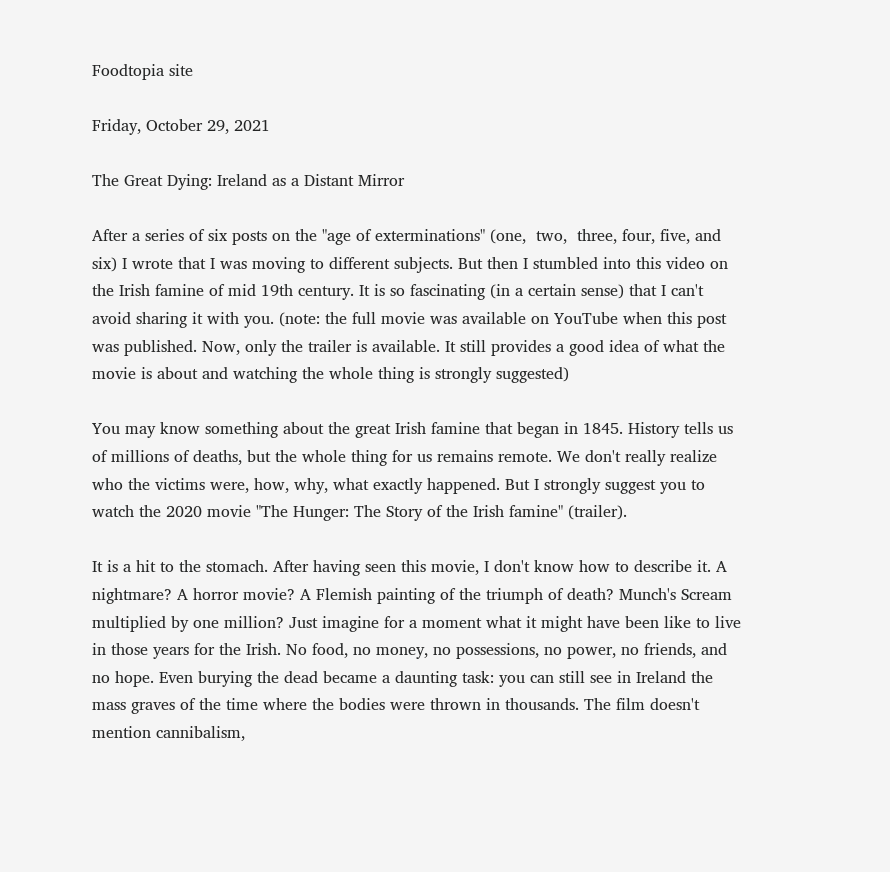Foodtopia site

Friday, October 29, 2021

The Great Dying: Ireland as a Distant Mirror

After a series of six posts on the "age of exterminations" (one,  two,  three, four, five, and six) I wrote that I was moving to different subjects. But then I stumbled into this video on the Irish famine of mid 19th century. It is so fascinating (in a certain sense) that I can't avoid sharing it with you. (note: the full movie was available on YouTube when this post was published. Now, only the trailer is available. It still provides a good idea of what the movie is about and watching the whole thing is strongly suggested)

You may know something about the great Irish famine that began in 1845. History tells us of millions of deaths, but the whole thing for us remains remote. We don't really realize who the victims were, how, why, what exactly happened. But I strongly suggest you to watch the 2020 movie "The Hunger: The Story of the Irish famine" (trailer).

It is a hit to the stomach. After having seen this movie, I don't know how to describe it. A nightmare? A horror movie? A Flemish painting of the triumph of death? Munch's Scream multiplied by one million? Just imagine for a moment what it might have been like to live in those years for the Irish. No food, no money, no possessions, no power, no friends, and no hope. Even burying the dead became a daunting task: you can still see in Ireland the mass graves of the time where the bodies were thrown in thousands. The film doesn't mention cannibalism,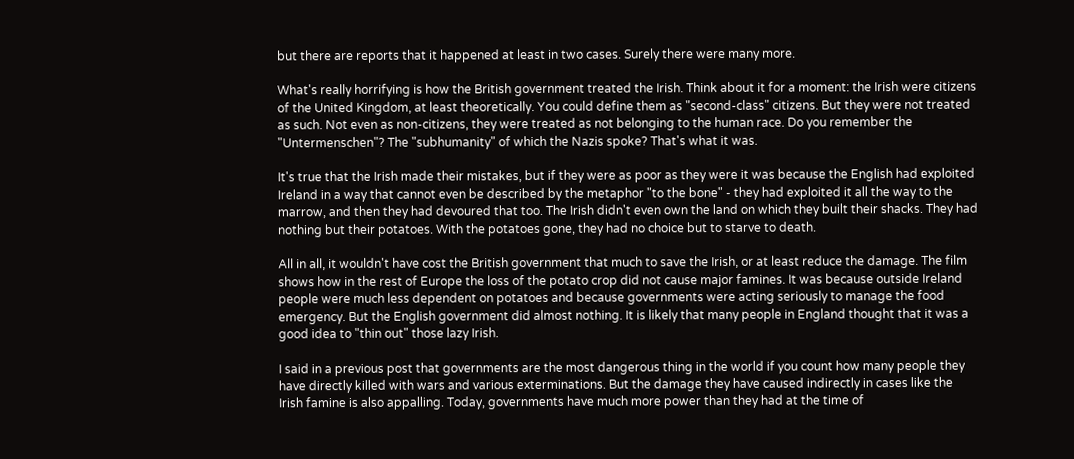but there are reports that it happened at least in two cases. Surely there were many more.

What's really horrifying is how the British government treated the Irish. Think about it for a moment: the Irish were citizens of the United Kingdom, at least theoretically. You could define them as "second-class" citizens. But they were not treated as such. Not even as non-citizens, they were treated as not belonging to the human race. Do you remember the "Untermenschen"? The "subhumanity" of which the Nazis spoke? That's what it was.

It's true that the Irish made their mistakes, but if they were as poor as they were it was because the English had exploited Ireland in a way that cannot even be described by the metaphor "to the bone" - they had exploited it all the way to the marrow, and then they had devoured that too. The Irish didn't even own the land on which they built their shacks. They had nothing but their potatoes. With the potatoes gone, they had no choice but to starve to death.

All in all, it wouldn't have cost the British government that much to save the Irish, or at least reduce the damage. The film shows how in the rest of Europe the loss of the potato crop did not cause major famines. It was because outside Ireland people were much less dependent on potatoes and because governments were acting seriously to manage the food emergency. But the English government did almost nothing. It is likely that many people in England thought that it was a good idea to "thin out" those lazy Irish.

I said in a previous post that governments are the most dangerous thing in the world if you count how many people they have directly killed with wars and various exterminations. But the damage they have caused indirectly in cases like the Irish famine is also appalling. Today, governments have much more power than they had at the time of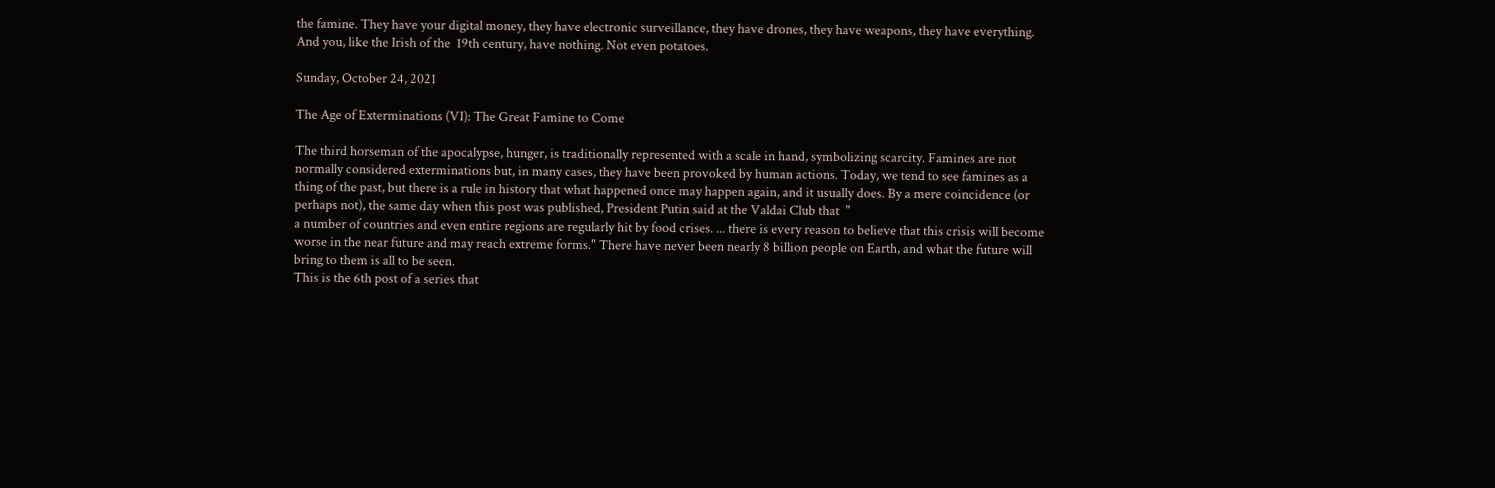the famine. They have your digital money, they have electronic surveillance, they have drones, they have weapons, they have everything. And you, like the Irish of the  19th century, have nothing. Not even potatoes.

Sunday, October 24, 2021

The Age of Exterminations (VI): The Great Famine to Come

The third horseman of the apocalypse, hunger, is traditionally represented with a scale in hand, symbolizing scarcity. Famines are not normally considered exterminations but, in many cases, they have been provoked by human actions. Today, we tend to see famines as a thing of the past, but there is a rule in history that what happened once may happen again, and it usually does. By a mere coincidence (or perhaps not), the same day when this post was published, President Putin said at the Valdai Club that  "
a number of countries and even entire regions are regularly hit by food crises. ... there is every reason to believe that this crisis will become worse in the near future and may reach extreme forms." There have never been nearly 8 billion people on Earth, and what the future will bring to them is all to be seen.
This is the 6th post of a series that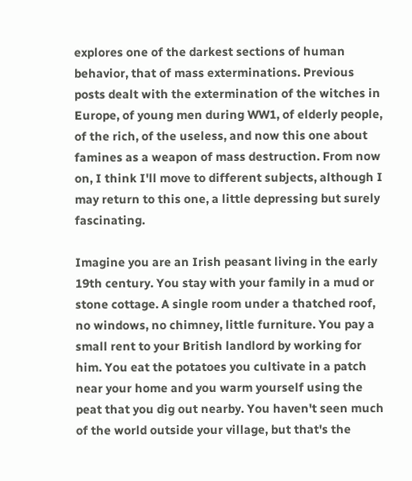explores one of the darkest sections of human behavior, that of mass exterminations. Previous posts dealt with the extermination of the witches in Europe, of young men during WW1, of elderly people, of the rich, of the useless, and now this one about famines as a weapon of mass destruction. From now on, I think I'll move to different subjects, although I may return to this one, a little depressing but surely fascinating.

Imagine you are an Irish peasant living in the early 19th century. You stay with your family in a mud or stone cottage. A single room under a thatched roof, no windows, no chimney, little furniture. You pay a small rent to your British landlord by working for him. You eat the potatoes you cultivate in a patch near your home and you warm yourself using the peat that you dig out nearby. You haven't seen much of the world outside your village, but that's the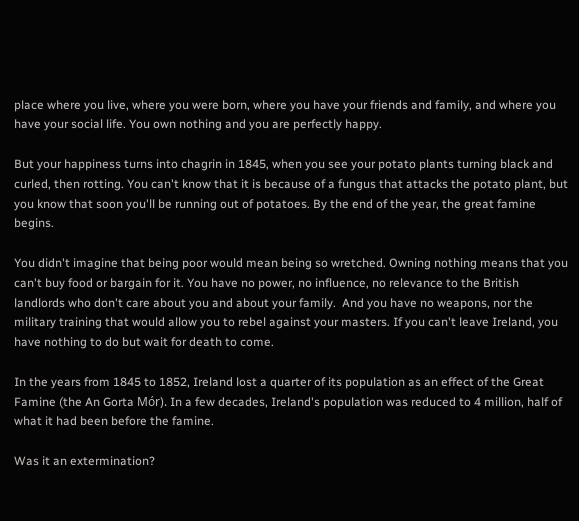place where you live, where you were born, where you have your friends and family, and where you have your social life. You own nothing and you are perfectly happy.

But your happiness turns into chagrin in 1845, when you see your potato plants turning black and curled, then rotting. You can't know that it is because of a fungus that attacks the potato plant, but you know that soon you'll be running out of potatoes. By the end of the year, the great famine begins.

You didn't imagine that being poor would mean being so wretched. Owning nothing means that you can't buy food or bargain for it. You have no power, no influence, no relevance to the British landlords who don't care about you and about your family.  And you have no weapons, nor the military training that would allow you to rebel against your masters. If you can't leave Ireland, you have nothing to do but wait for death to come.

In the years from 1845 to 1852, Ireland lost a quarter of its population as an effect of the Great Famine (the An Gorta Mór). In a few decades, Ireland's population was reduced to 4 million, half of what it had been before the famine.

Was it an extermination?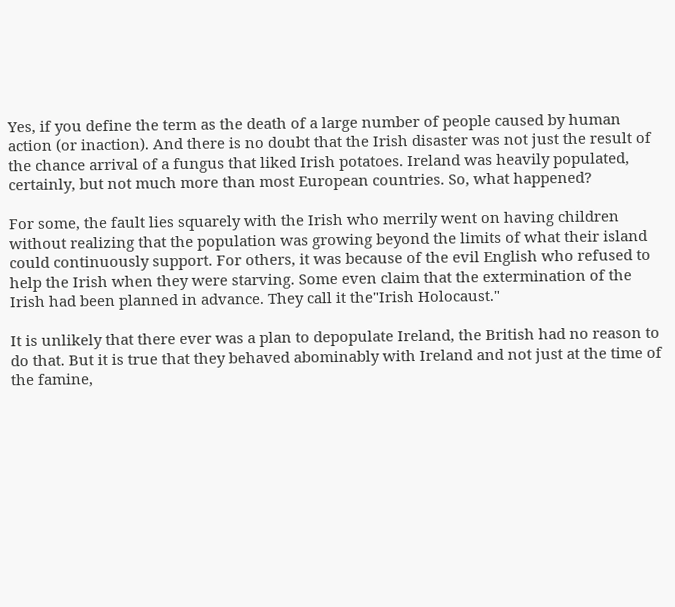Yes, if you define the term as the death of a large number of people caused by human action (or inaction). And there is no doubt that the Irish disaster was not just the result of the chance arrival of a fungus that liked Irish potatoes. Ireland was heavily populated, certainly, but not much more than most European countries. So, what happened?

For some, the fault lies squarely with the Irish who merrily went on having children without realizing that the population was growing beyond the limits of what their island could continuously support. For others, it was because of the evil English who refused to help the Irish when they were starving. Some even claim that the extermination of the Irish had been planned in advance. They call it the"Irish Holocaust."

It is unlikely that there ever was a plan to depopulate Ireland, the British had no reason to do that. But it is true that they behaved abominably with Ireland and not just at the time of the famine,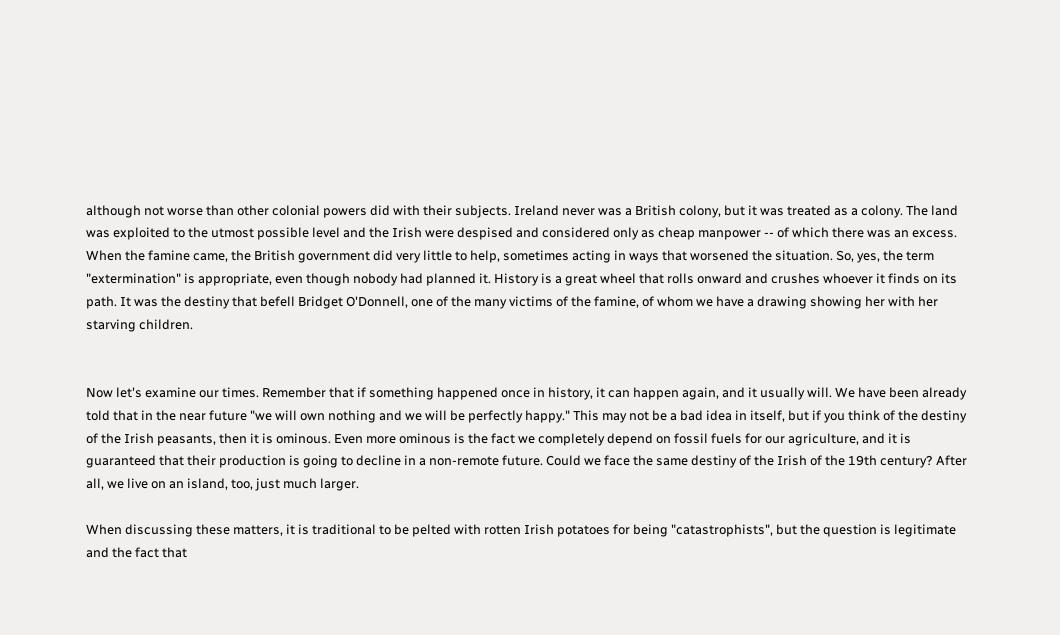although not worse than other colonial powers did with their subjects. Ireland never was a British colony, but it was treated as a colony. The land was exploited to the utmost possible level and the Irish were despised and considered only as cheap manpower -- of which there was an excess. When the famine came, the British government did very little to help, sometimes acting in ways that worsened the situation. So, yes, the term "extermination" is appropriate, even though nobody had planned it. History is a great wheel that rolls onward and crushes whoever it finds on its path. It was the destiny that befell Bridget O'Donnell, one of the many victims of the famine, of whom we have a drawing showing her with her starving children.


Now let's examine our times. Remember that if something happened once in history, it can happen again, and it usually will. We have been already told that in the near future "we will own nothing and we will be perfectly happy." This may not be a bad idea in itself, but if you think of the destiny of the Irish peasants, then it is ominous. Even more ominous is the fact we completely depend on fossil fuels for our agriculture, and it is guaranteed that their production is going to decline in a non-remote future. Could we face the same destiny of the Irish of the 19th century? After all, we live on an island, too, just much larger.

When discussing these matters, it is traditional to be pelted with rotten Irish potatoes for being "catastrophists", but the question is legitimate and the fact that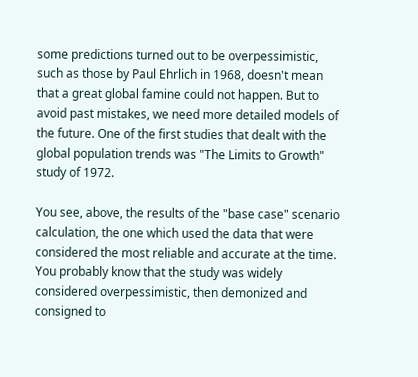some predictions turned out to be overpessimistic, such as those by Paul Ehrlich in 1968, doesn't mean that a great global famine could not happen. But to avoid past mistakes, we need more detailed models of the future. One of the first studies that dealt with the global population trends was "The Limits to Growth" study of 1972.

You see, above, the results of the "base case" scenario calculation, the one which used the data that were considered the most reliable and accurate at the time. You probably know that the study was widely considered overpessimistic, then demonized and consigned to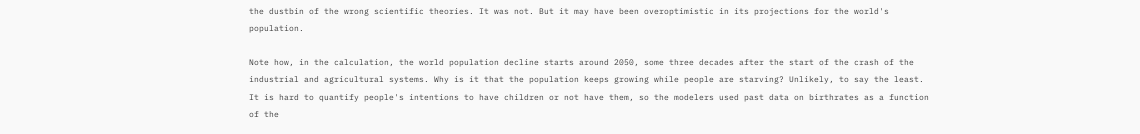the dustbin of the wrong scientific theories. It was not. But it may have been overoptimistic in its projections for the world's population.

Note how, in the calculation, the world population decline starts around 2050, some three decades after the start of the crash of the industrial and agricultural systems. Why is it that the population keeps growing while people are starving? Unlikely, to say the least.
It is hard to quantify people's intentions to have children or not have them, so the modelers used past data on birthrates as a function of the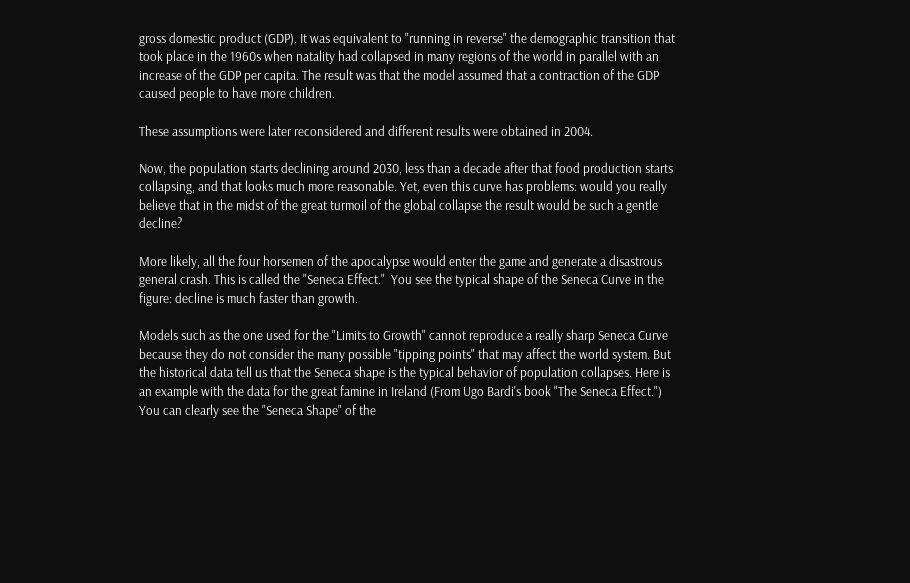gross domestic product (GDP). It was equivalent to "running in reverse" the demographic transition that took place in the 1960s when natality had collapsed in many regions of the world in parallel with an increase of the GDP per capita. The result was that the model assumed that a contraction of the GDP caused people to have more children.

These assumptions were later reconsidered and different results were obtained in 2004.

Now, the population starts declining around 2030, less than a decade after that food production starts collapsing, and that looks much more reasonable. Yet, even this curve has problems: would you really believe that in the midst of the great turmoil of the global collapse the result would be such a gentle decline?

More likely, all the four horsemen of the apocalypse would enter the game and generate a disastrous general crash. This is called the "Seneca Effect."  You see the typical shape of the Seneca Curve in the figure: decline is much faster than growth.

Models such as the one used for the "Limits to Growth" cannot reproduce a really sharp Seneca Curve because they do not consider the many possible "tipping points" that may affect the world system. But the historical data tell us that the Seneca shape is the typical behavior of population collapses. Here is an example with the data for the great famine in Ireland (From Ugo Bardi's book "The Seneca Effect.") You can clearly see the "Seneca Shape" of the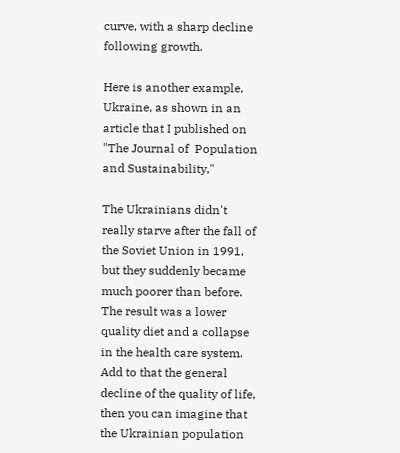curve, with a sharp decline following growth.

Here is another example, Ukraine, as shown in an article that I published on "The Journal of  Population and Sustainability,"

The Ukrainians didn't really starve after the fall of the Soviet Union in 1991, but they suddenly became much poorer than before. The result was a lower quality diet and a collapse in the health care system. Add to that the general decline of the quality of life, then you can imagine that the Ukrainian population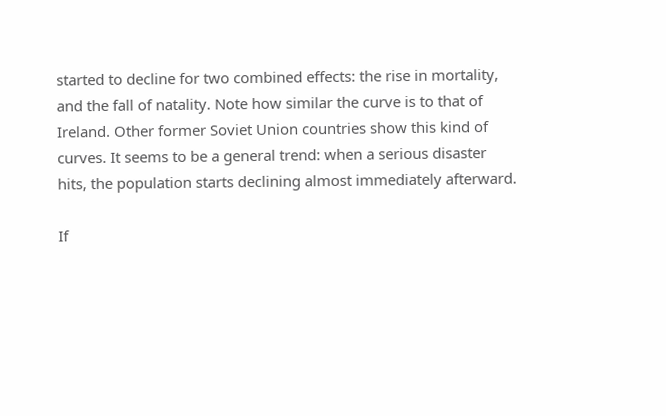started to decline for two combined effects: the rise in mortality, and the fall of natality. Note how similar the curve is to that of Ireland. Other former Soviet Union countries show this kind of curves. It seems to be a general trend: when a serious disaster hits, the population starts declining almost immediately afterward.

If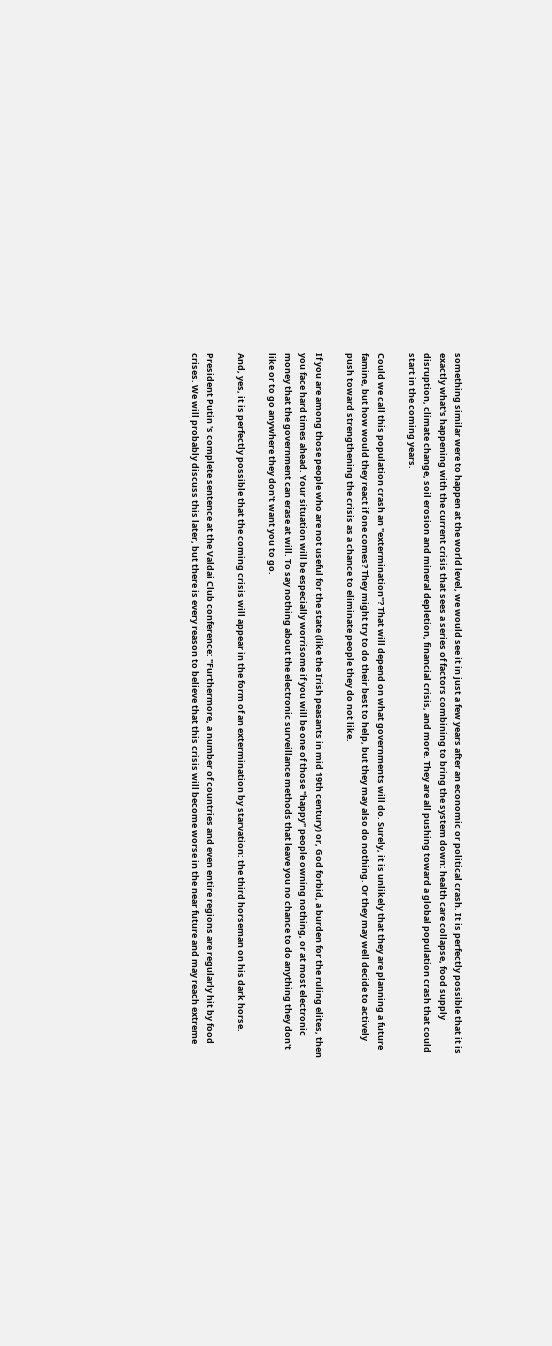something similar were to happen at the world level, we would see it in just a few years after an economic or political crash. It is perfectly possible that it is exactly what's happening with the current crisis that sees a series of factors combining to bring the system down: health care collapse, food supply disruption, climate change, soil erosion and mineral depletion, financial crisis, and more. They are all pushing toward a global population crash that could start in the coming years.

Could we call this population crash an "extermination"? That will depend on what governments will do. Surely, it is unlikely that they are planning a future famine, but how would they react if one comes? They might try to do their best to help, but they may also do nothing. Or they may well decide to actively push toward strengthening the crisis as a chance to eliminate people they do not like.

If you are among those people who are not useful for the state (like the Irish peasants in mid 19th century) or, God forbid, a burden for the ruling elites, then you face hard times ahead. Your situation will be especially worrisome if you will be one of those "happy" people owning nothing, or at most electronic money that the government can erase at will. To say nothing about the electronic surveillance methods that leave you no chance to do anything they don't like or to go anywhere they don't want you to go.

And, yes, it is perfectly possible that the coming crisis will appear in the form of an extermination by starvation: the third horseman on his dark horse.

President Putin 's complete sentence at the Valdai Club conference: "Furthermore, a number of countries and even entire regions are regularly hit by food crises. We will probably discuss this later, but there is every reason to believe that this crisis will become worse in the near future and may reach extreme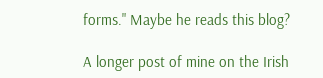forms." Maybe he reads this blog?

A longer post of mine on the Irish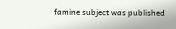famine subject was published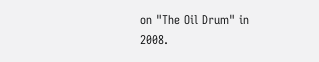on "The Oil Drum" in 2008.